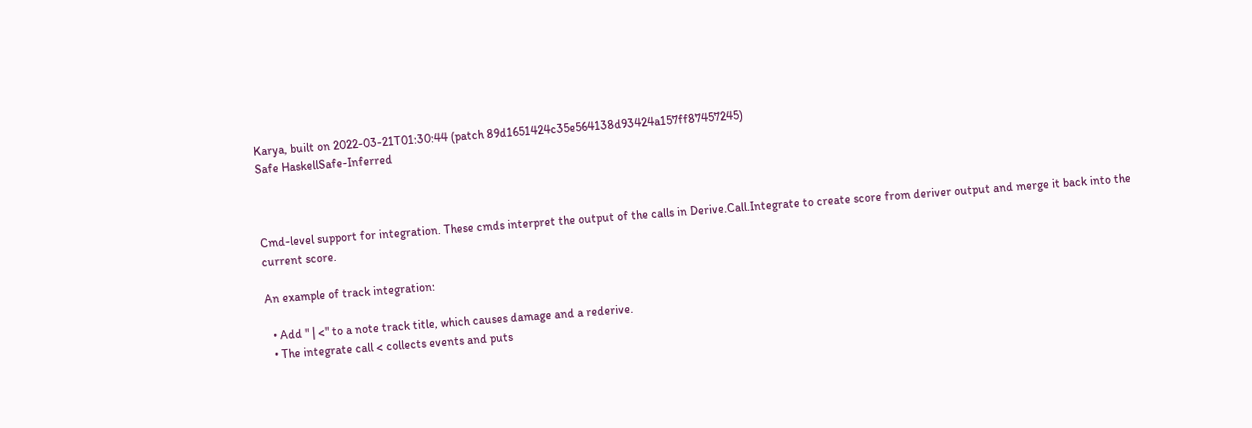Karya, built on 2022-03-21T01:30:44 (patch 89d1651424c35e564138d93424a157ff87457245)
Safe HaskellSafe-Inferred



Cmd-level support for integration. These cmds interpret the output of the calls in Derive.Call.Integrate to create score from deriver output and merge it back into the current score.

An example of track integration:

  • Add " | <" to a note track title, which causes damage and a rederive.
  • The integrate call < collects events and puts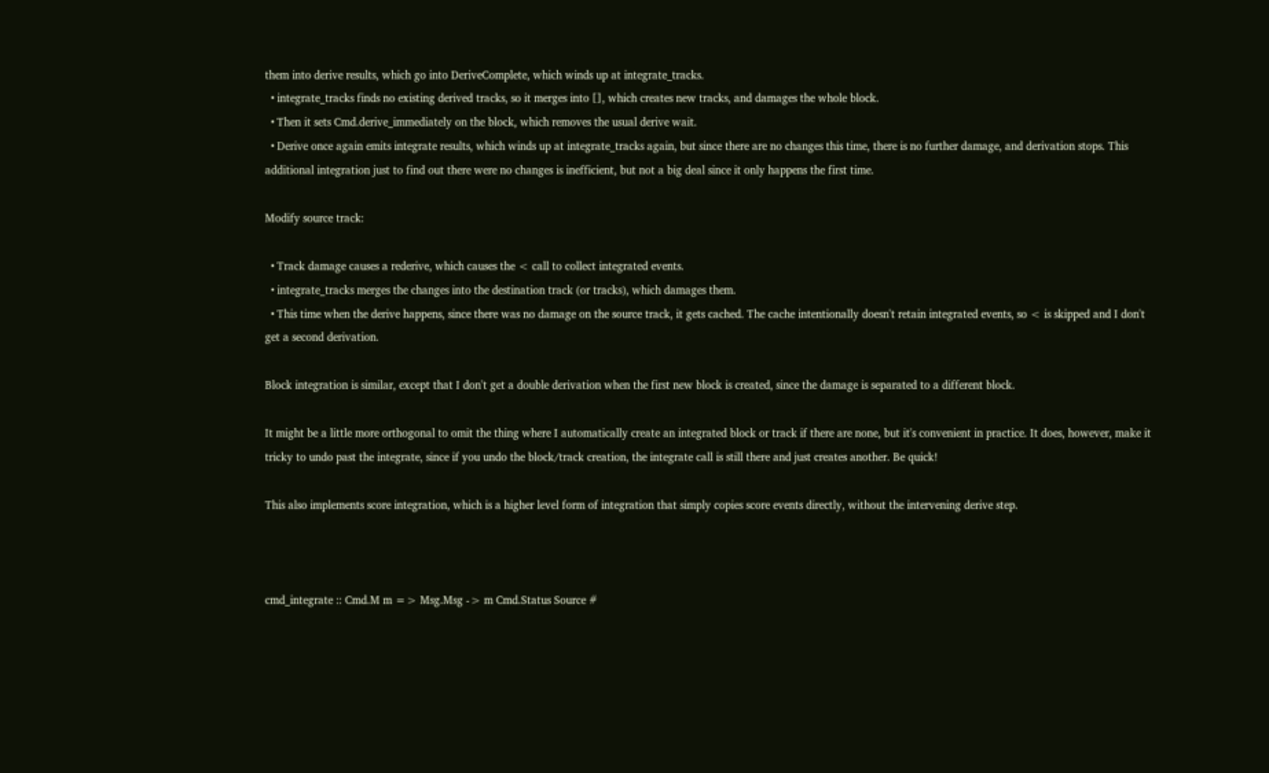them into derive results, which go into DeriveComplete, which winds up at integrate_tracks.
  • integrate_tracks finds no existing derived tracks, so it merges into [], which creates new tracks, and damages the whole block.
  • Then it sets Cmd.derive_immediately on the block, which removes the usual derive wait.
  • Derive once again emits integrate results, which winds up at integrate_tracks again, but since there are no changes this time, there is no further damage, and derivation stops. This additional integration just to find out there were no changes is inefficient, but not a big deal since it only happens the first time.

Modify source track:

  • Track damage causes a rederive, which causes the < call to collect integrated events.
  • integrate_tracks merges the changes into the destination track (or tracks), which damages them.
  • This time when the derive happens, since there was no damage on the source track, it gets cached. The cache intentionally doesn't retain integrated events, so < is skipped and I don't get a second derivation.

Block integration is similar, except that I don't get a double derivation when the first new block is created, since the damage is separated to a different block.

It might be a little more orthogonal to omit the thing where I automatically create an integrated block or track if there are none, but it's convenient in practice. It does, however, make it tricky to undo past the integrate, since if you undo the block/track creation, the integrate call is still there and just creates another. Be quick!

This also implements score integration, which is a higher level form of integration that simply copies score events directly, without the intervening derive step.



cmd_integrate :: Cmd.M m => Msg.Msg -> m Cmd.Status Source #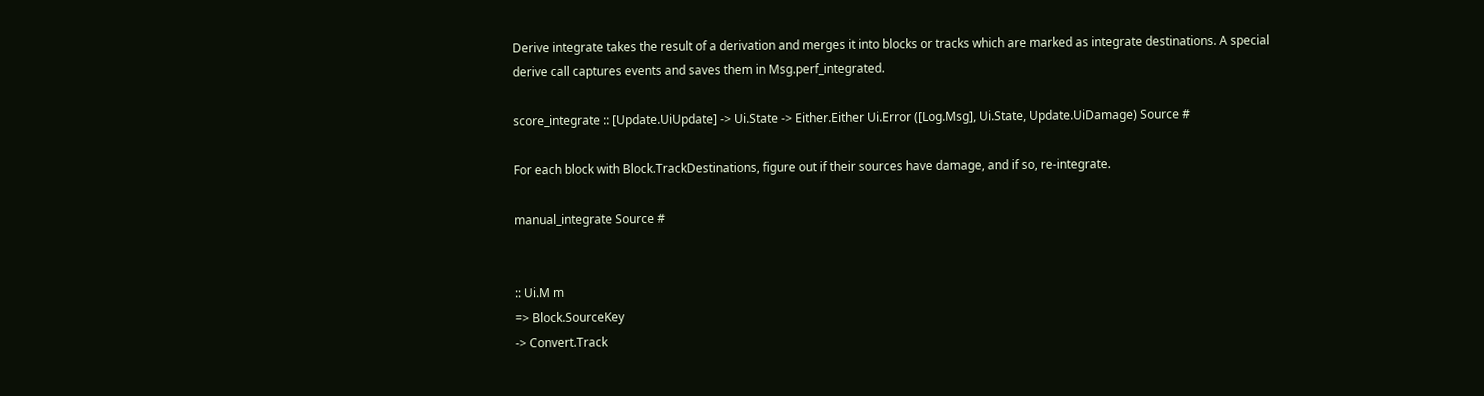Derive integrate takes the result of a derivation and merges it into blocks or tracks which are marked as integrate destinations. A special derive call captures events and saves them in Msg.perf_integrated.

score_integrate :: [Update.UiUpdate] -> Ui.State -> Either.Either Ui.Error ([Log.Msg], Ui.State, Update.UiDamage) Source #

For each block with Block.TrackDestinations, figure out if their sources have damage, and if so, re-integrate.

manual_integrate Source #


:: Ui.M m
=> Block.SourceKey
-> Convert.Track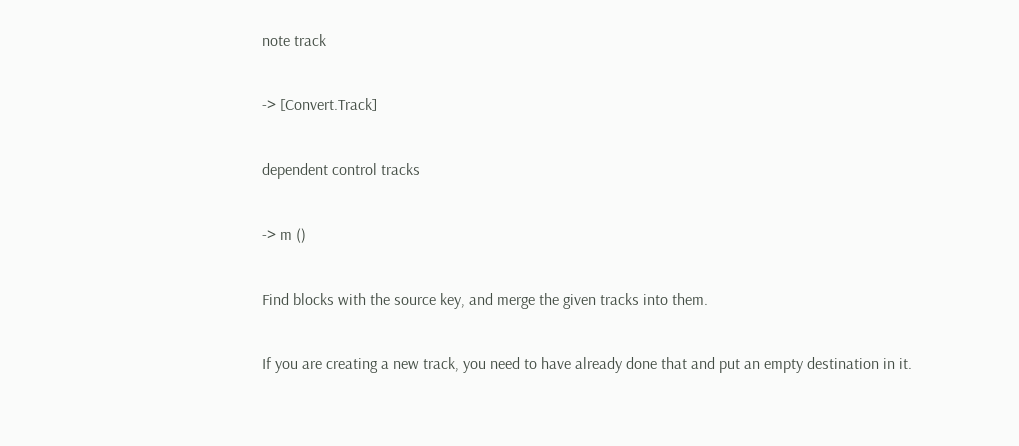note track

-> [Convert.Track]

dependent control tracks

-> m ()

Find blocks with the source key, and merge the given tracks into them.

If you are creating a new track, you need to have already done that and put an empty destination in it.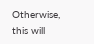Otherwise, this will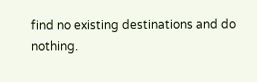find no existing destinations and do nothing.